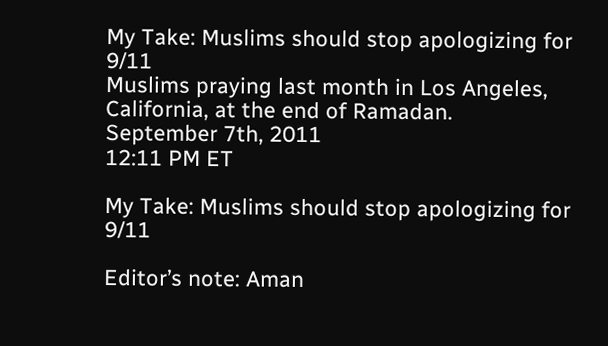My Take: Muslims should stop apologizing for 9/11
Muslims praying last month in Los Angeles, California, at the end of Ramadan.
September 7th, 2011
12:11 PM ET

My Take: Muslims should stop apologizing for 9/11

Editor’s note: Aman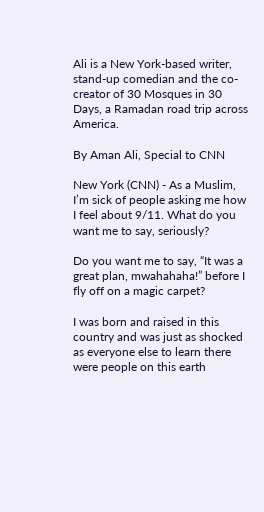Ali is a New York-based writer, stand-up comedian and the co-creator of 30 Mosques in 30 Days, a Ramadan road trip across America.

By Aman Ali, Special to CNN

New York (CNN) - As a Muslim, I’m sick of people asking me how I feel about 9/11. What do you want me to say, seriously?

Do you want me to say, “It was a great plan, mwahahaha!” before I fly off on a magic carpet?

I was born and raised in this country and was just as shocked as everyone else to learn there were people on this earth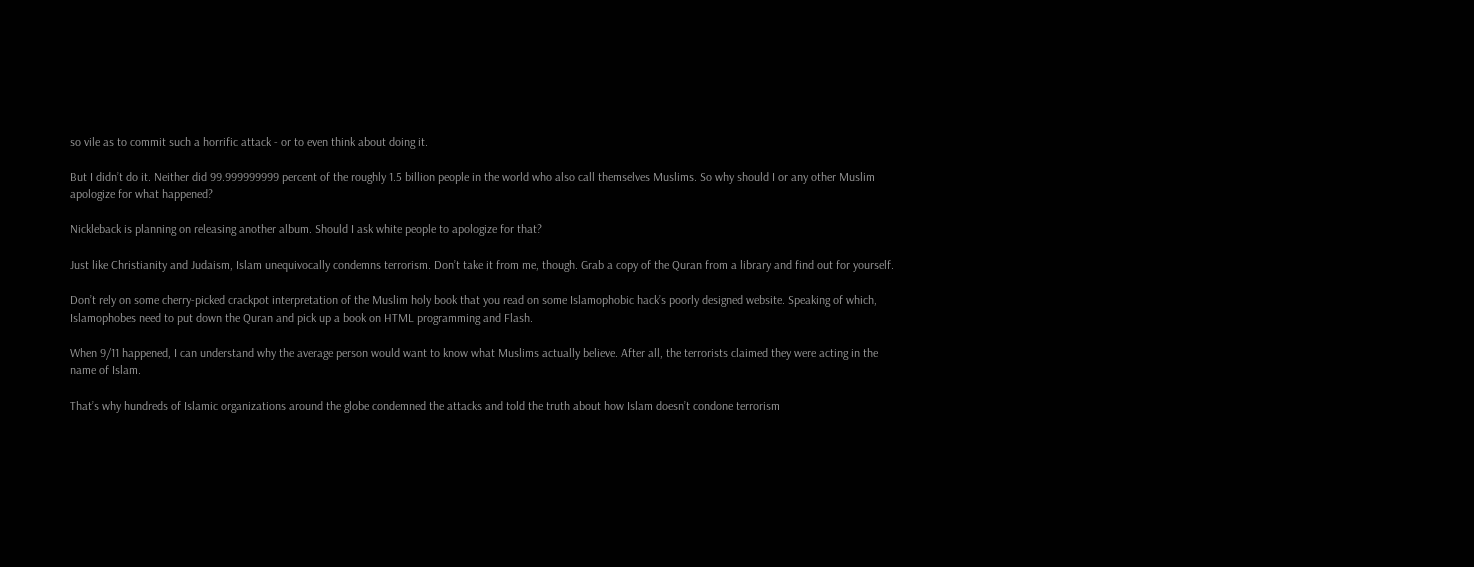so vile as to commit such a horrific attack - or to even think about doing it.

But I didn’t do it. Neither did 99.999999999 percent of the roughly 1.5 billion people in the world who also call themselves Muslims. So why should I or any other Muslim apologize for what happened?

Nickleback is planning on releasing another album. Should I ask white people to apologize for that?

Just like Christianity and Judaism, Islam unequivocally condemns terrorism. Don’t take it from me, though. Grab a copy of the Quran from a library and find out for yourself.

Don’t rely on some cherry-picked crackpot interpretation of the Muslim holy book that you read on some Islamophobic hack’s poorly designed website. Speaking of which, Islamophobes need to put down the Quran and pick up a book on HTML programming and Flash.

When 9/11 happened, I can understand why the average person would want to know what Muslims actually believe. After all, the terrorists claimed they were acting in the name of Islam.

That’s why hundreds of Islamic organizations around the globe condemned the attacks and told the truth about how Islam doesn’t condone terrorism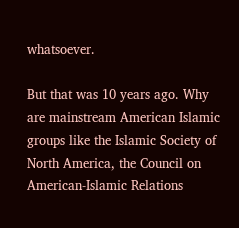whatsoever.

But that was 10 years ago. Why are mainstream American Islamic groups like the Islamic Society of North America, the Council on American-Islamic Relations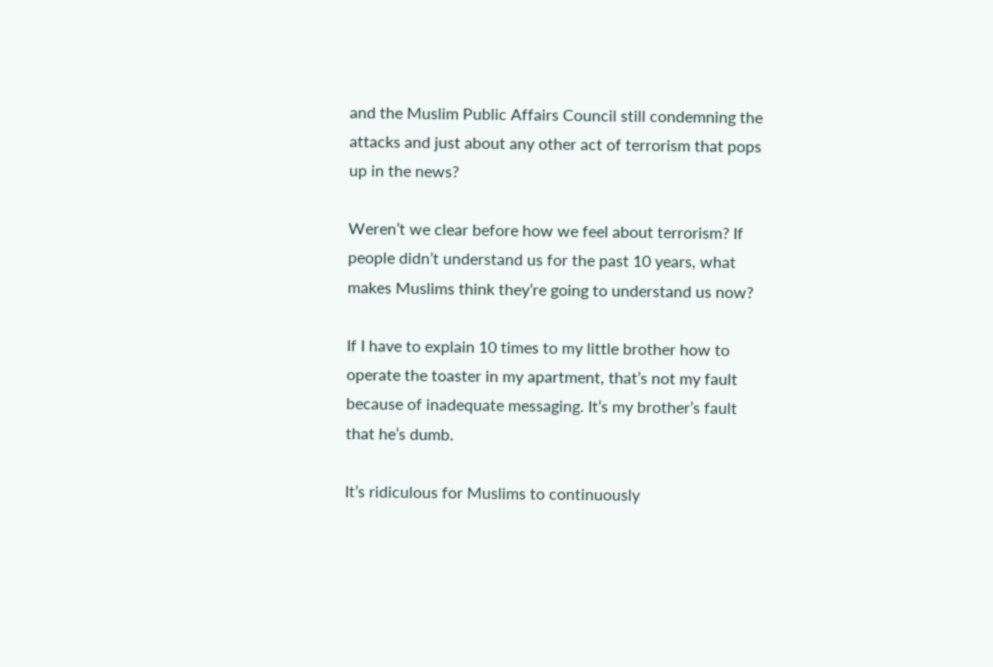and the Muslim Public Affairs Council still condemning the attacks and just about any other act of terrorism that pops up in the news?

Weren’t we clear before how we feel about terrorism? If people didn’t understand us for the past 10 years, what makes Muslims think they’re going to understand us now?

If I have to explain 10 times to my little brother how to operate the toaster in my apartment, that’s not my fault because of inadequate messaging. It’s my brother’s fault that he’s dumb.

It’s ridiculous for Muslims to continuously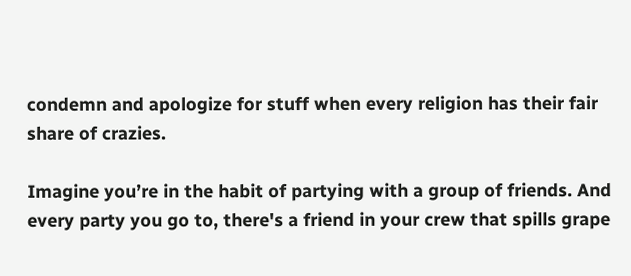condemn and apologize for stuff when every religion has their fair share of crazies.

Imagine you’re in the habit of partying with a group of friends. And every party you go to, there's a friend in your crew that spills grape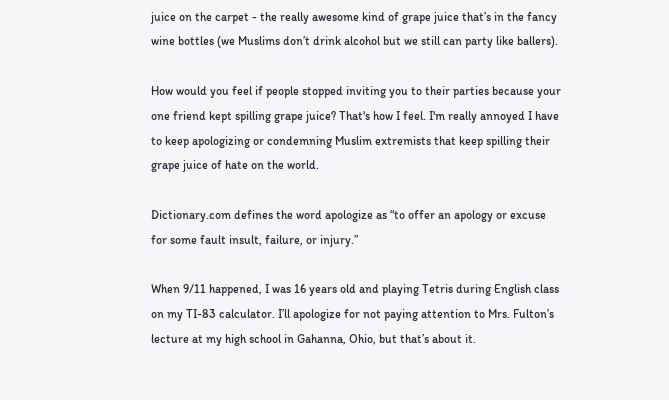juice on the carpet - the really awesome kind of grape juice that’s in the fancy wine bottles (we Muslims don’t drink alcohol but we still can party like ballers).

How would you feel if people stopped inviting you to their parties because your one friend kept spilling grape juice? That's how I feel. I'm really annoyed I have to keep apologizing or condemning Muslim extremists that keep spilling their grape juice of hate on the world.

Dictionary.com defines the word apologize as “to offer an apology or excuse for some fault insult, failure, or injury.”

When 9/11 happened, I was 16 years old and playing Tetris during English class on my TI-83 calculator. I’ll apologize for not paying attention to Mrs. Fulton’s lecture at my high school in Gahanna, Ohio, but that’s about it.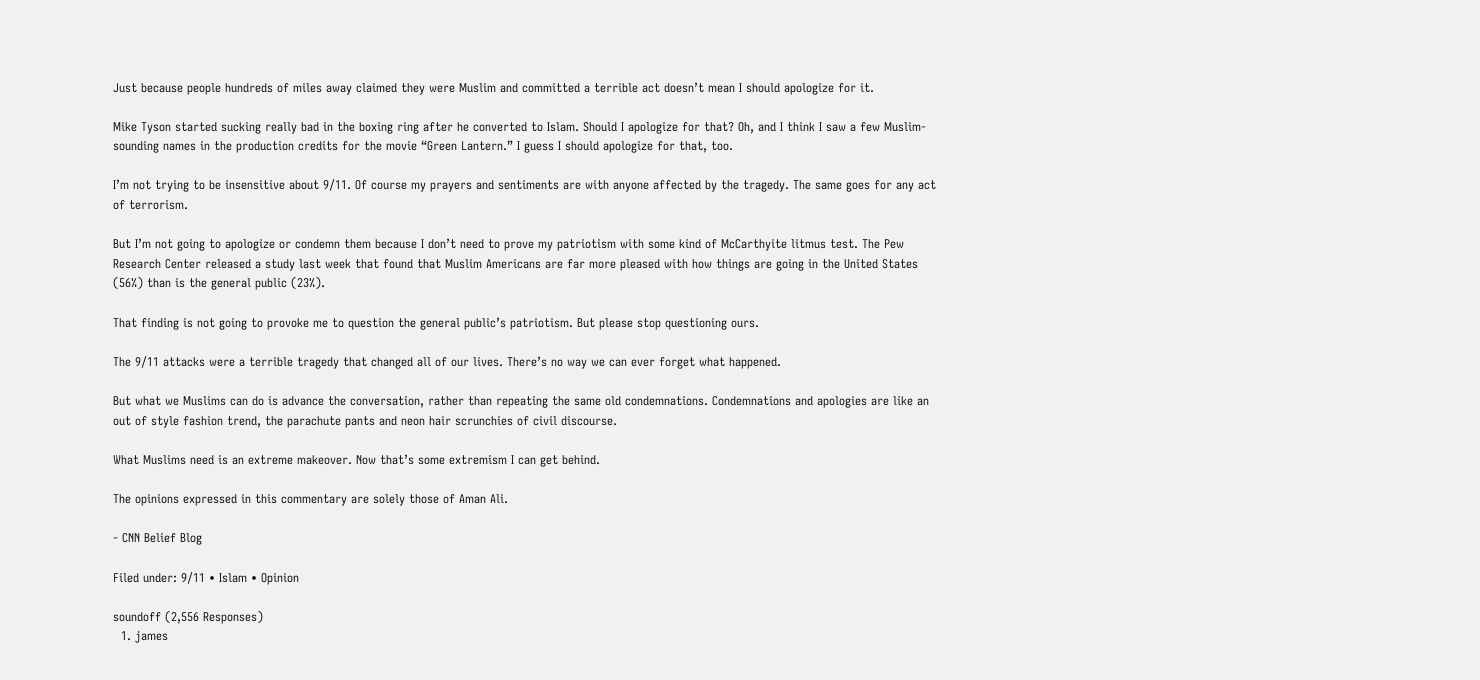Just because people hundreds of miles away claimed they were Muslim and committed a terrible act doesn’t mean I should apologize for it.

Mike Tyson started sucking really bad in the boxing ring after he converted to Islam. Should I apologize for that? Oh, and I think I saw a few Muslim-sounding names in the production credits for the movie “Green Lantern.” I guess I should apologize for that, too.

I’m not trying to be insensitive about 9/11. Of course my prayers and sentiments are with anyone affected by the tragedy. The same goes for any act of terrorism.

But I’m not going to apologize or condemn them because I don’t need to prove my patriotism with some kind of McCarthyite litmus test. The Pew Research Center released a study last week that found that Muslim Americans are far more pleased with how things are going in the United States (56%) than is the general public (23%).

That finding is not going to provoke me to question the general public’s patriotism. But please stop questioning ours.

The 9/11 attacks were a terrible tragedy that changed all of our lives. There’s no way we can ever forget what happened.

But what we Muslims can do is advance the conversation, rather than repeating the same old condemnations. Condemnations and apologies are like an out of style fashion trend, the parachute pants and neon hair scrunchies of civil discourse.

What Muslims need is an extreme makeover. Now that’s some extremism I can get behind.

The opinions expressed in this commentary are solely those of Aman Ali.

- CNN Belief Blog

Filed under: 9/11 • Islam • Opinion

soundoff (2,556 Responses)
  1. james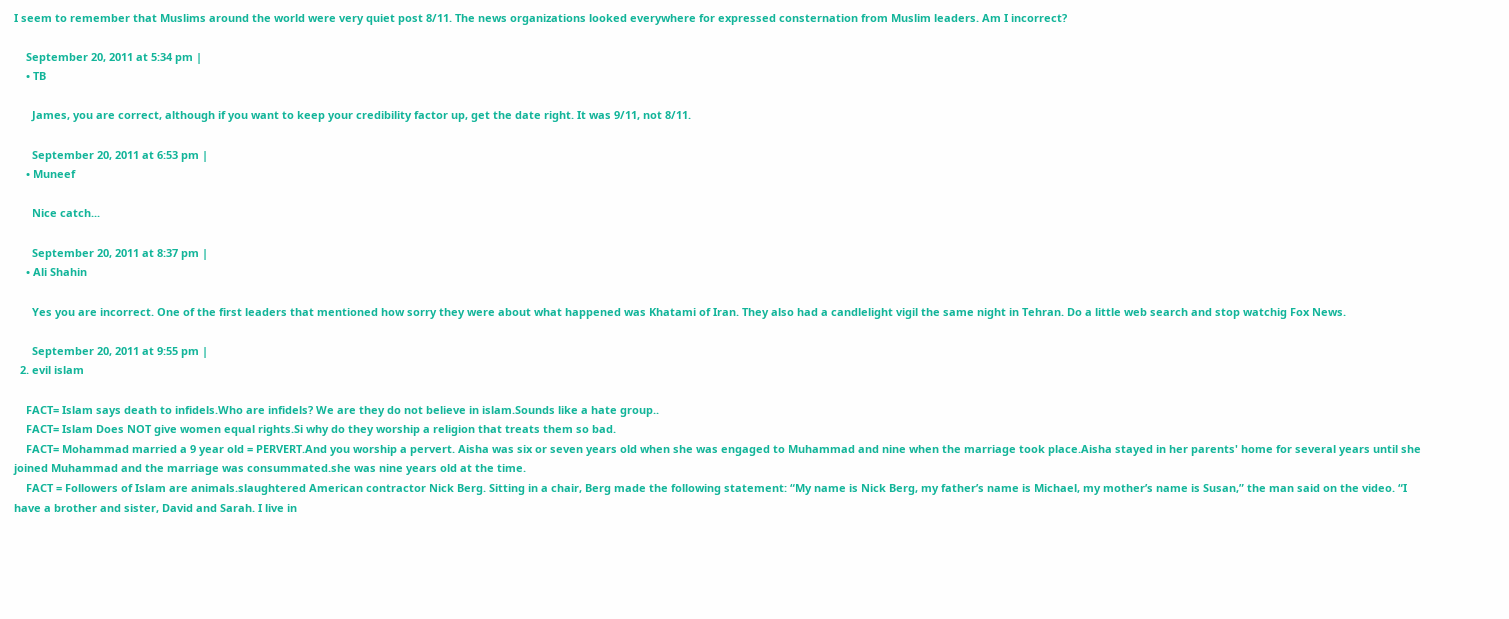I seem to remember that Muslims around the world were very quiet post 8/11. The news organizations looked everywhere for expressed consternation from Muslim leaders. Am I incorrect?

    September 20, 2011 at 5:34 pm |
    • TB

      James, you are correct, although if you want to keep your credibility factor up, get the date right. It was 9/11, not 8/11.

      September 20, 2011 at 6:53 pm |
    • Muneef

      Nice catch...

      September 20, 2011 at 8:37 pm |
    • Ali Shahin

      Yes you are incorrect. One of the first leaders that mentioned how sorry they were about what happened was Khatami of Iran. They also had a candlelight vigil the same night in Tehran. Do a little web search and stop watchig Fox News.

      September 20, 2011 at 9:55 pm |
  2. evil islam

    FACT= Islam says death to infidels.Who are infidels? We are they do not believe in islam.Sounds like a hate group..
    FACT= Islam Does NOT give women equal rights.Si why do they worship a religion that treats them so bad.
    FACT= Mohammad married a 9 year old = PERVERT.And you worship a pervert. Aisha was six or seven years old when she was engaged to Muhammad and nine when the marriage took place.Aisha stayed in her parents' home for several years until she joined Muhammad and the marriage was consummated.she was nine years old at the time.
    FACT = Followers of Islam are animals.slaughtered American contractor Nick Berg. Sitting in a chair, Berg made the following statement: “My name is Nick Berg, my father’s name is Michael, my mother’s name is Susan,” the man said on the video. “I have a brother and sister, David and Sarah. I live in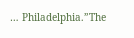… Philadelphia.”The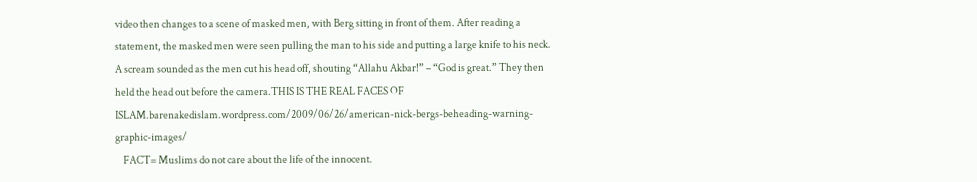video then changes to a scene of masked men, with Berg sitting in front of them. After reading a statement, the masked men were seen pulling the man to his side and putting a large knife to his neck. A scream sounded as the men cut his head off, shouting “Allahu Akbar!” – “God is great.” They then held the head out before the camera.THIS IS THE REAL FACES OF ISLAM.barenakedislam.wordpress.com/2009/06/26/american-nick-bergs-beheading-warning-graphic-images/
    FACT= Muslims do not care about the life of the innocent.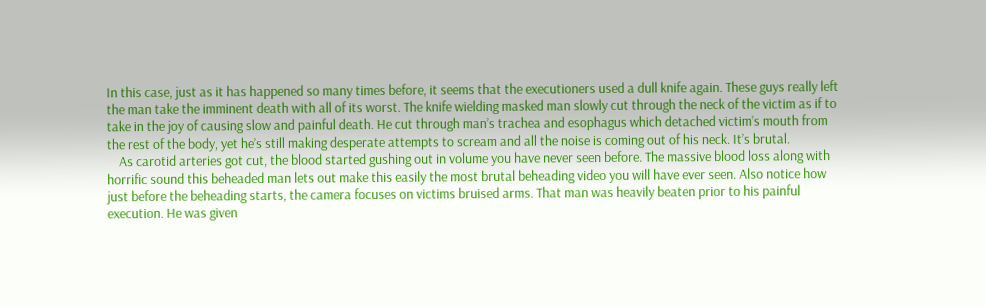In this case, just as it has happened so many times before, it seems that the executioners used a dull knife again. These guys really left the man take the imminent death with all of its worst. The knife wielding masked man slowly cut through the neck of the victim as if to take in the joy of causing slow and painful death. He cut through man’s trachea and esophagus which detached victim’s mouth from the rest of the body, yet he’s still making desperate attempts to scream and all the noise is coming out of his neck. It’s brutal.
    As carotid arteries got cut, the blood started gushing out in volume you have never seen before. The massive blood loss along with horrific sound this beheaded man lets out make this easily the most brutal beheading video you will have ever seen. Also notice how just before the beheading starts, the camera focuses on victims bruised arms. That man was heavily beaten prior to his painful execution. He was given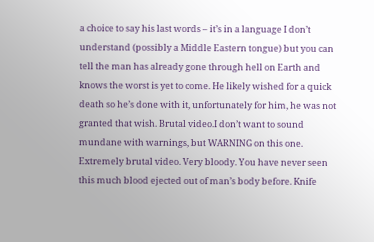a choice to say his last words – it’s in a language I don’t understand (possibly a Middle Eastern tongue) but you can tell the man has already gone through hell on Earth and knows the worst is yet to come. He likely wished for a quick death so he’s done with it, unfortunately for him, he was not granted that wish. Brutal video.I don’t want to sound mundane with warnings, but WARNING on this one. Extremely brutal video. Very bloody. You have never seen this much blood ejected out of man’s body before. Knife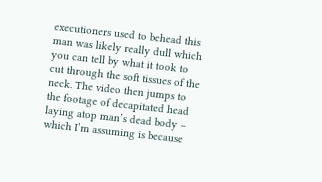executioners used to behead this man was likely really dull which you can tell by what it took to cut through the soft tissues of the neck. The video then jumps to the footage of decapitated head laying atop man’s dead body – which I’m assuming is because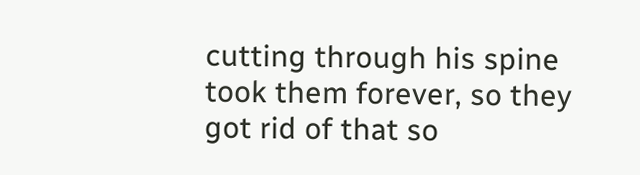cutting through his spine took them forever, so they got rid of that so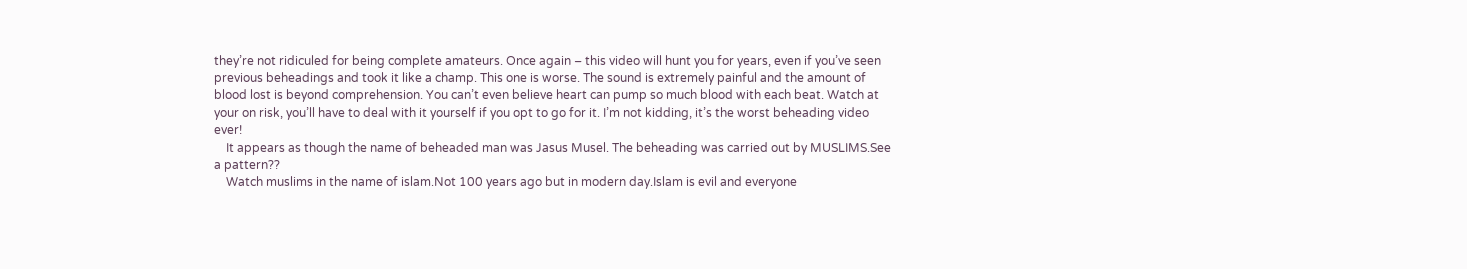they’re not ridiculed for being complete amateurs. Once again – this video will hunt you for years, even if you’ve seen previous beheadings and took it like a champ. This one is worse. The sound is extremely painful and the amount of blood lost is beyond comprehension. You can’t even believe heart can pump so much blood with each beat. Watch at your on risk, you’ll have to deal with it yourself if you opt to go for it. I’m not kidding, it’s the worst beheading video ever!
    It appears as though the name of beheaded man was Jasus Musel. The beheading was carried out by MUSLIMS.See a pattern??
    Watch muslims in the name of islam.Not 100 years ago but in modern day.Islam is evil and everyone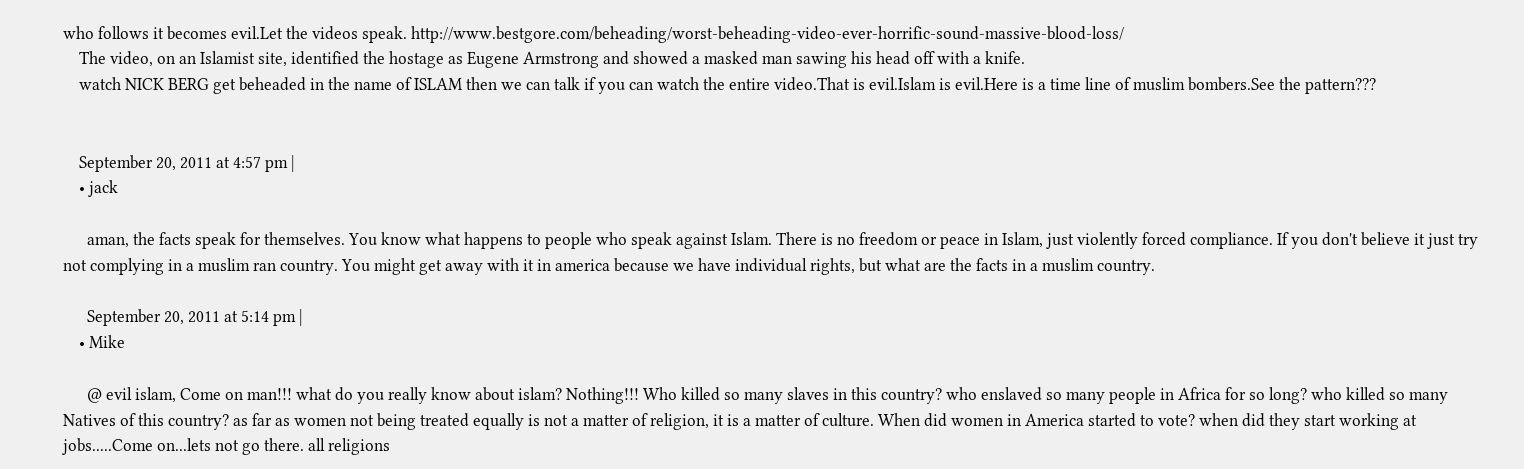who follows it becomes evil.Let the videos speak. http://www.bestgore.com/beheading/worst-beheading-video-ever-horrific-sound-massive-blood-loss/
    The video, on an Islamist site, identified the hostage as Eugene Armstrong and showed a masked man sawing his head off with a knife.
    watch NICK BERG get beheaded in the name of ISLAM then we can talk if you can watch the entire video.That is evil.Islam is evil.Here is a time line of muslim bombers.See the pattern???


    September 20, 2011 at 4:57 pm |
    • jack

      aman, the facts speak for themselves. You know what happens to people who speak against Islam. There is no freedom or peace in Islam, just violently forced compliance. If you don't believe it just try not complying in a muslim ran country. You might get away with it in america because we have individual rights, but what are the facts in a muslim country.

      September 20, 2011 at 5:14 pm |
    • Mike

      @ evil islam, Come on man!!! what do you really know about islam? Nothing!!! Who killed so many slaves in this country? who enslaved so many people in Africa for so long? who killed so many Natives of this country? as far as women not being treated equally is not a matter of religion, it is a matter of culture. When did women in America started to vote? when did they start working at jobs.....Come on...lets not go there. all religions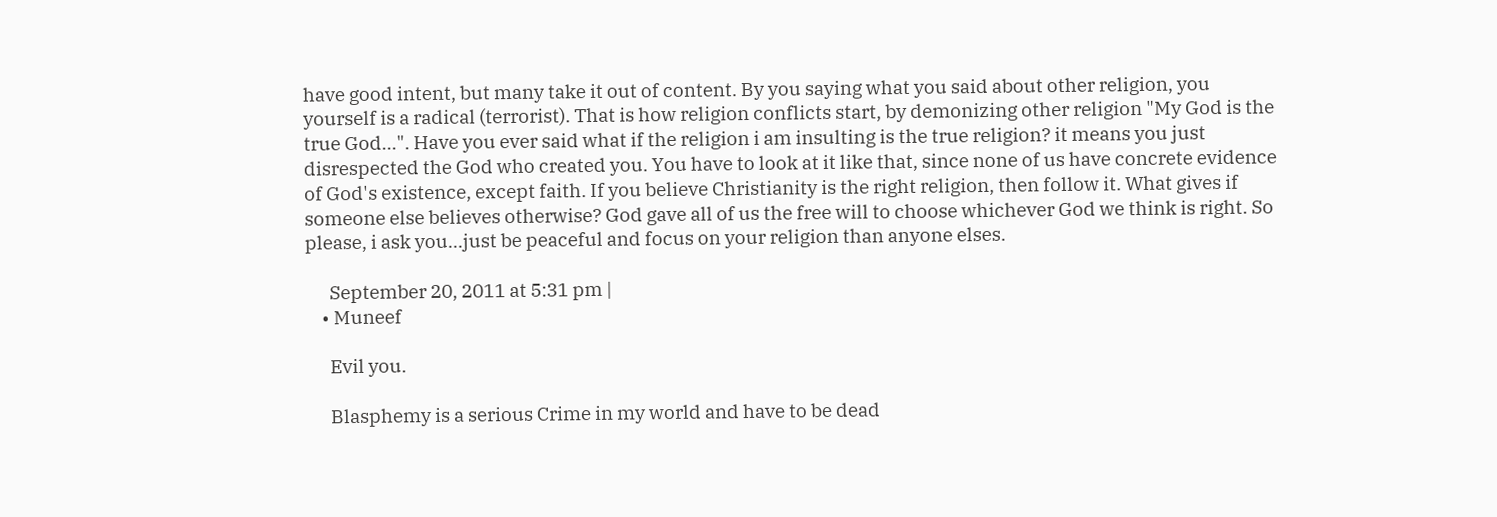have good intent, but many take it out of content. By you saying what you said about other religion, you yourself is a radical (terrorist). That is how religion conflicts start, by demonizing other religion "My God is the true God...". Have you ever said what if the religion i am insulting is the true religion? it means you just disrespected the God who created you. You have to look at it like that, since none of us have concrete evidence of God's existence, except faith. If you believe Christianity is the right religion, then follow it. What gives if someone else believes otherwise? God gave all of us the free will to choose whichever God we think is right. So please, i ask you...just be peaceful and focus on your religion than anyone elses.

      September 20, 2011 at 5:31 pm |
    • Muneef

      Evil you.

      Blasphemy is a serious Crime in my world and have to be dead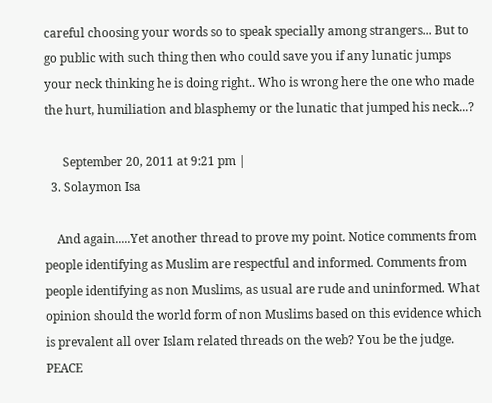careful choosing your words so to speak specially among strangers... But to go public with such thing then who could save you if any lunatic jumps your neck thinking he is doing right.. Who is wrong here the one who made the hurt, humiliation and blasphemy or the lunatic that jumped his neck...?

      September 20, 2011 at 9:21 pm |
  3. Solaymon Isa

    And again.....Yet another thread to prove my point. Notice comments from people identifying as Muslim are respectful and informed. Comments from people identifying as non Muslims, as usual are rude and uninformed. What opinion should the world form of non Muslims based on this evidence which is prevalent all over Islam related threads on the web? You be the judge. PEACE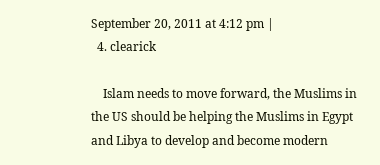September 20, 2011 at 4:12 pm |
  4. clearick

    Islam needs to move forward, the Muslims in the US should be helping the Muslims in Egypt and Libya to develop and become modern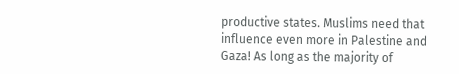productive states. Muslims need that influence even more in Palestine and Gaza! As long as the majority of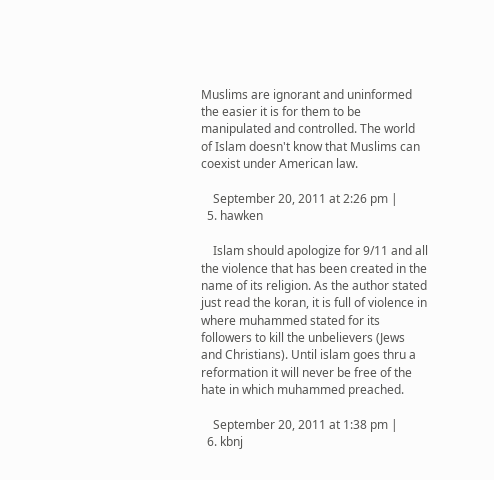Muslims are ignorant and uninformed the easier it is for them to be manipulated and controlled. The world of Islam doesn't know that Muslims can coexist under American law.

    September 20, 2011 at 2:26 pm |
  5. hawken

    Islam should apologize for 9/11 and all the violence that has been created in the name of its religion. As the author stated just read the koran, it is full of violence in where muhammed stated for its followers to kill the unbelievers (Jews and Christians). Until islam goes thru a reformation it will never be free of the hate in which muhammed preached.

    September 20, 2011 at 1:38 pm |
  6. kbnj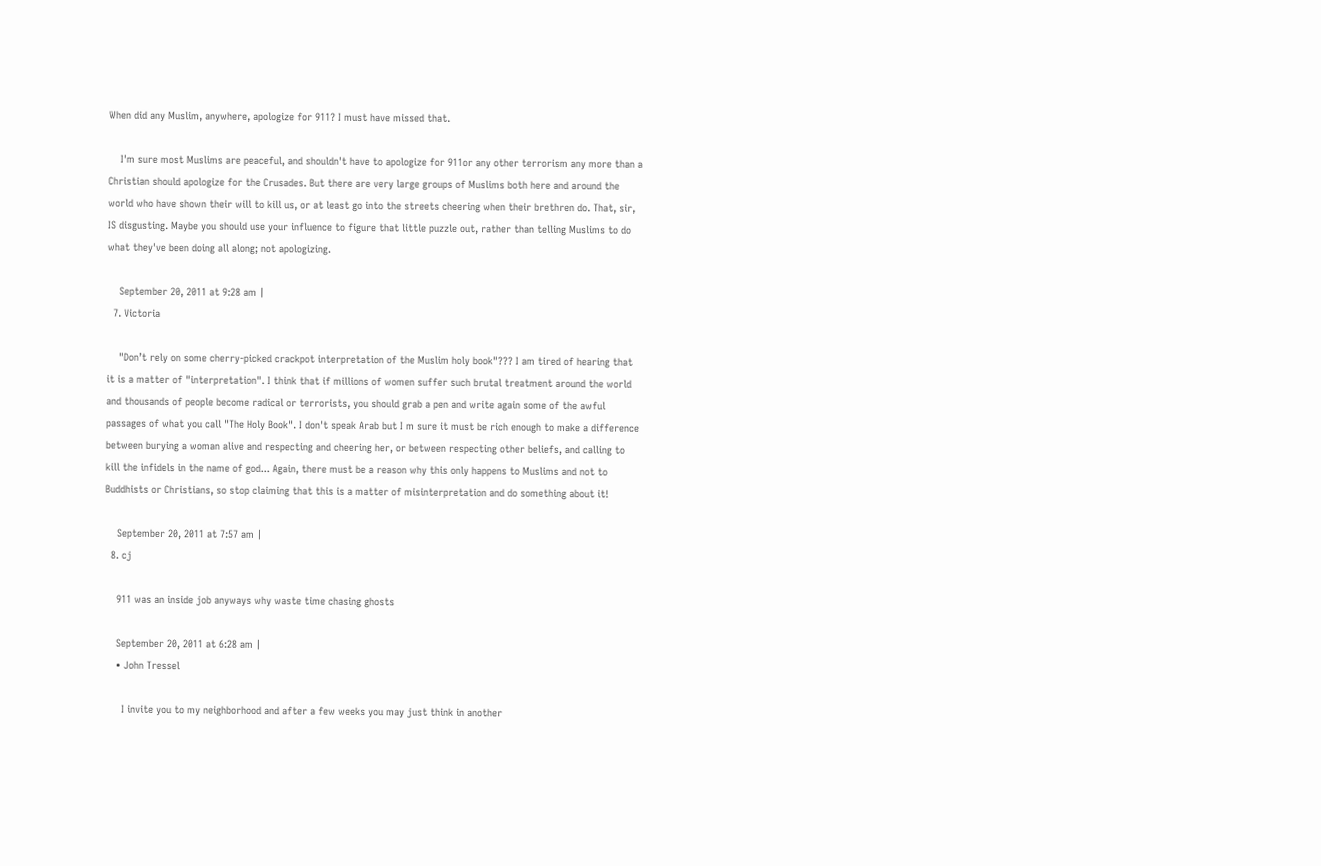When did any Muslim, anywhere, apologize for 911? I must have missed that.

    I'm sure most Muslims are peaceful, and shouldn't have to apologize for 911or any other terrorism any more than a Christian should apologize for the Crusades. But there are very large groups of Muslims both here and around the world who have shown their will to kill us, or at least go into the streets cheering when their brethren do. That, sir, IS disgusting. Maybe you should use your influence to figure that little puzzle out, rather than telling Muslims to do what they've been doing all along; not apologizing.

    September 20, 2011 at 9:28 am |
  7. Victoria

    "Don’t rely on some cherry-picked crackpot interpretation of the Muslim holy book"??? I am tired of hearing that it is a matter of "interpretation". I think that if millions of women suffer such brutal treatment around the world and thousands of people become radical or terrorists, you should grab a pen and write again some of the awful passages of what you call "The Holy Book". I don't speak Arab but I m sure it must be rich enough to make a difference between burying a woman alive and respecting and cheering her, or between respecting other beliefs, and calling to kill the infidels in the name of god... Again, there must be a reason why this only happens to Muslims and not to Buddhists or Christians, so stop claiming that this is a matter of misinterpretation and do something about it!

    September 20, 2011 at 7:57 am |
  8. cj

    911 was an inside job anyways why waste time chasing ghosts

    September 20, 2011 at 6:28 am |
    • John Tressel

      I invite you to my neighborhood and after a few weeks you may just think in another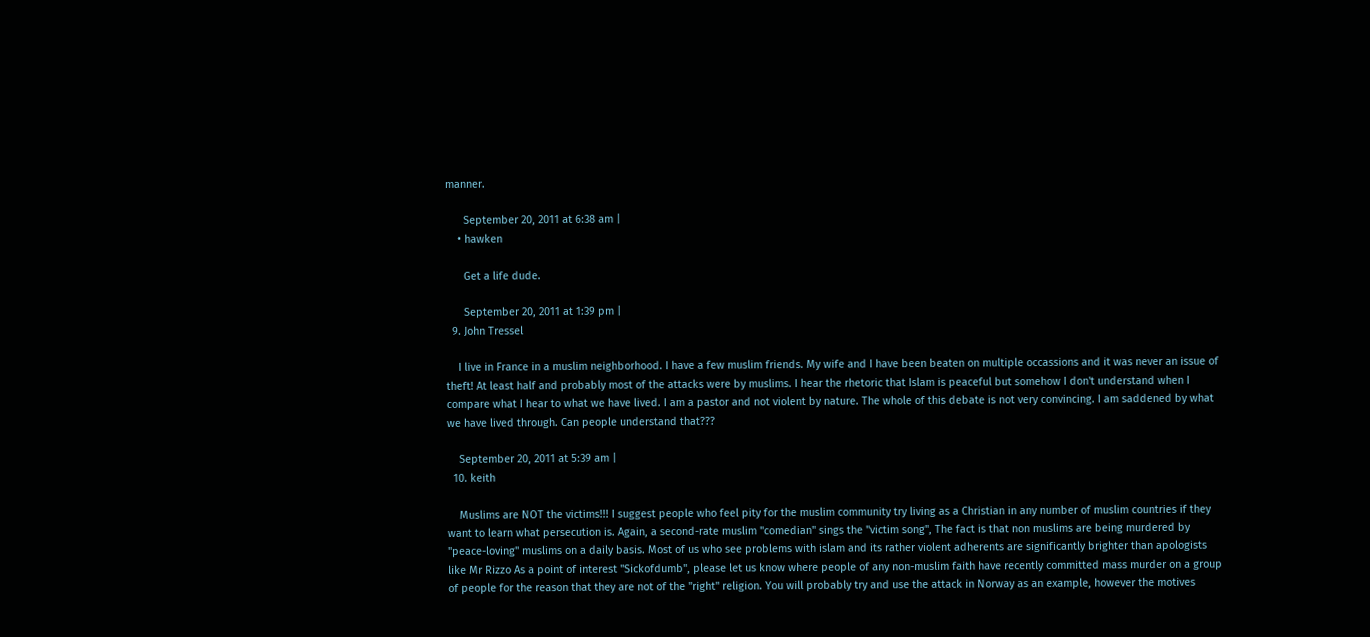manner.

      September 20, 2011 at 6:38 am |
    • hawken

      Get a life dude.

      September 20, 2011 at 1:39 pm |
  9. John Tressel

    I live in France in a muslim neighborhood. I have a few muslim friends. My wife and I have been beaten on multiple occassions and it was never an issue of theft! At least half and probably most of the attacks were by muslims. I hear the rhetoric that Islam is peaceful but somehow I don't understand when I compare what I hear to what we have lived. I am a pastor and not violent by nature. The whole of this debate is not very convincing. I am saddened by what we have lived through. Can people understand that???

    September 20, 2011 at 5:39 am |
  10. keith

    Muslims are NOT the victims!!! I suggest people who feel pity for the muslim community try living as a Christian in any number of muslim countries if they want to learn what persecution is. Again, a second-rate muslim "comedian" sings the "victim song", The fact is that non muslims are being murdered by "peace-loving" muslims on a daily basis. Most of us who see problems with islam and its rather violent adherents are significantly brighter than apologists like Mr Rizzo As a point of interest "Sickofdumb", please let us know where people of any non-muslim faith have recently committed mass murder on a group of people for the reason that they are not of the "right" religion. You will probably try and use the attack in Norway as an example, however the motives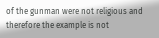of the gunman were not religious and therefore the example is not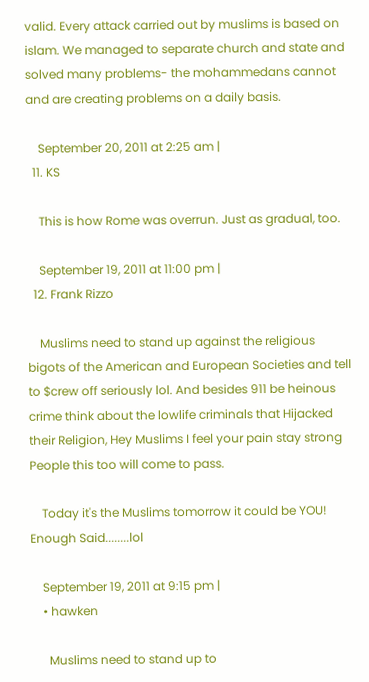valid. Every attack carried out by muslims is based on islam. We managed to separate church and state and solved many problems- the mohammedans cannot and are creating problems on a daily basis.

    September 20, 2011 at 2:25 am |
  11. KS

    This is how Rome was overrun. Just as gradual, too.

    September 19, 2011 at 11:00 pm |
  12. Frank Rizzo

    Muslims need to stand up against the religious bigots of the American and European Societies and tell to $crew off seriously lol. And besides 911 be heinous crime think about the lowlife criminals that Hijacked their Religion, Hey Muslims I feel your pain stay strong People this too will come to pass.

    Today it's the Muslims tomorrow it could be YOU! Enough Said........lol

    September 19, 2011 at 9:15 pm |
    • hawken

      Muslims need to stand up to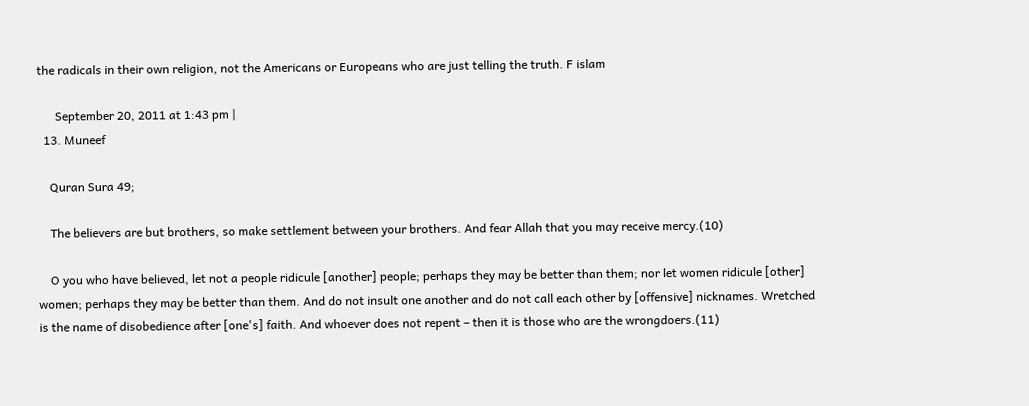the radicals in their own religion, not the Americans or Europeans who are just telling the truth. F islam

      September 20, 2011 at 1:43 pm |
  13. Muneef

    Quran Sura 49;

    The believers are but brothers, so make settlement between your brothers. And fear Allah that you may receive mercy.(10)

    O you who have believed, let not a people ridicule [another] people; perhaps they may be better than them; nor let women ridicule [other] women; perhaps they may be better than them. And do not insult one another and do not call each other by [offensive] nicknames. Wretched is the name of disobedience after [one's] faith. And whoever does not repent – then it is those who are the wrongdoers.(11)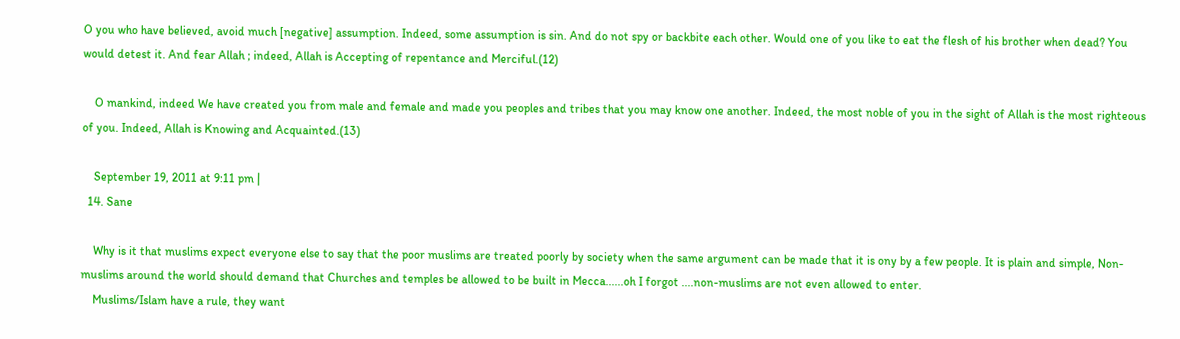O you who have believed, avoid much [negative] assumption. Indeed, some assumption is sin. And do not spy or backbite each other. Would one of you like to eat the flesh of his brother when dead? You would detest it. And fear Allah ; indeed, Allah is Accepting of repentance and Merciful.(12)

    O mankind, indeed We have created you from male and female and made you peoples and tribes that you may know one another. Indeed, the most noble of you in the sight of Allah is the most righteous of you. Indeed, Allah is Knowing and Acquainted.(13)

    September 19, 2011 at 9:11 pm |
  14. Sane

    Why is it that muslims expect everyone else to say that the poor muslims are treated poorly by society when the same argument can be made that it is ony by a few people. It is plain and simple, Non-muslims around the world should demand that Churches and temples be allowed to be built in Mecca......oh I forgot ....non-muslims are not even allowed to enter.
    Muslims/Islam have a rule, they want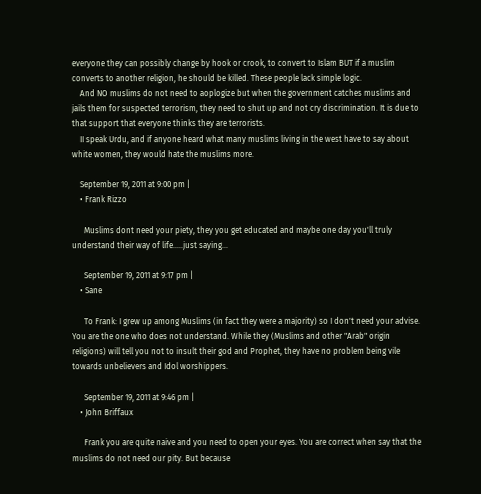everyone they can possibly change by hook or crook, to convert to Islam BUT if a muslim converts to another religion, he should be killed. These people lack simple logic.
    And NO muslims do not need to aoplogize but when the government catches muslims and jails them for suspected terrorism, they need to shut up and not cry discrimination. It is due to that support that everyone thinks they are terrorists.
    II speak Urdu, and if anyone heard what many muslims living in the west have to say about white women, they would hate the muslims more.

    September 19, 2011 at 9:00 pm |
    • Frank Rizzo

      Muslims dont need your piety, they you get educated and maybe one day you'll truly understand their way of life.....just saying...

      September 19, 2011 at 9:17 pm |
    • Sane

      To Frank: I grew up among Muslims (in fact they were a majority) so I don't need your advise. You are the one who does not understand. While they (Muslims and other "Arab" origin religions) will tell you not to insult their god and Prophet, they have no problem being vile towards unbelievers and Idol worshippers.

      September 19, 2011 at 9:46 pm |
    • John Briffaux

      Frank you are quite naive and you need to open your eyes. You are correct when say that the muslims do not need our pity. But because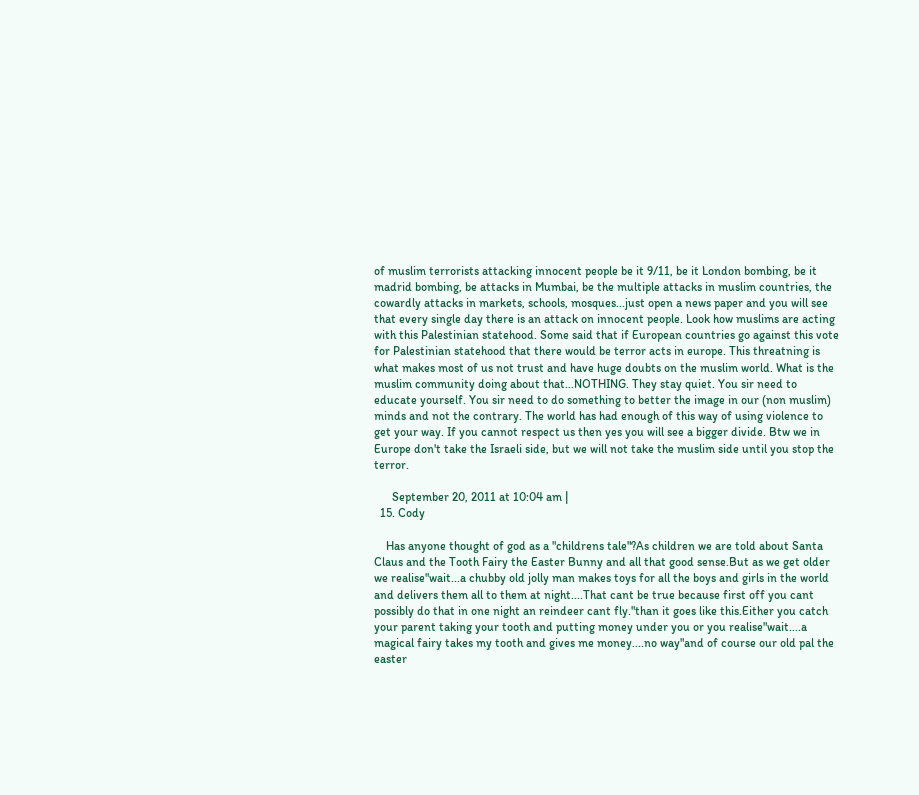of muslim terrorists attacking innocent people be it 9/11, be it London bombing, be it madrid bombing, be attacks in Mumbai, be the multiple attacks in muslim countries, the cowardly attacks in markets, schools, mosques...just open a news paper and you will see that every single day there is an attack on innocent people. Look how muslims are acting with this Palestinian statehood. Some said that if European countries go against this vote for Palestinian statehood that there would be terror acts in europe. This threatning is what makes most of us not trust and have huge doubts on the muslim world. What is the muslim community doing about that...NOTHING. They stay quiet. You sir need to educate yourself. You sir need to do something to better the image in our (non muslim) minds and not the contrary. The world has had enough of this way of using violence to get your way. If you cannot respect us then yes you will see a bigger divide. Btw we in Europe don't take the Israeli side, but we will not take the muslim side until you stop the terror.

      September 20, 2011 at 10:04 am |
  15. Cody

    Has anyone thought of god as a "childrens tale"?As children we are told about Santa Claus and the Tooth Fairy the Easter Bunny and all that good sense.But as we get older we realise"wait...a chubby old jolly man makes toys for all the boys and girls in the world and delivers them all to them at night....That cant be true because first off you cant possibly do that in one night an reindeer cant fly."than it goes like this.Either you catch your parent taking your tooth and putting money under you or you realise"wait....a magical fairy takes my tooth and gives me money....no way"and of course our old pal the easter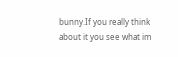bunny.If you really think about it you see what im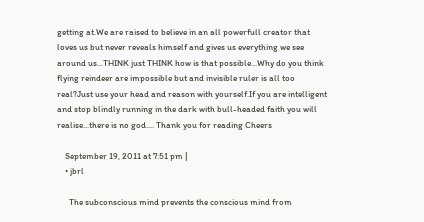getting at.We are raised to believe in an all powerfull creator that loves us but never reveals himself and gives us everything we see around us...THINK just THINK how is that possible...Why do you think flying reindeer are impossible but and invisible ruler is all too real?Just use your head and reason with yourself.If you are intelligent and stop blindly running in the dark with bull-headed faith you will realise...there is no god.... Thank you for reading Cheers

    September 19, 2011 at 7:51 pm |
    • jbrl

      The subconscious mind prevents the conscious mind from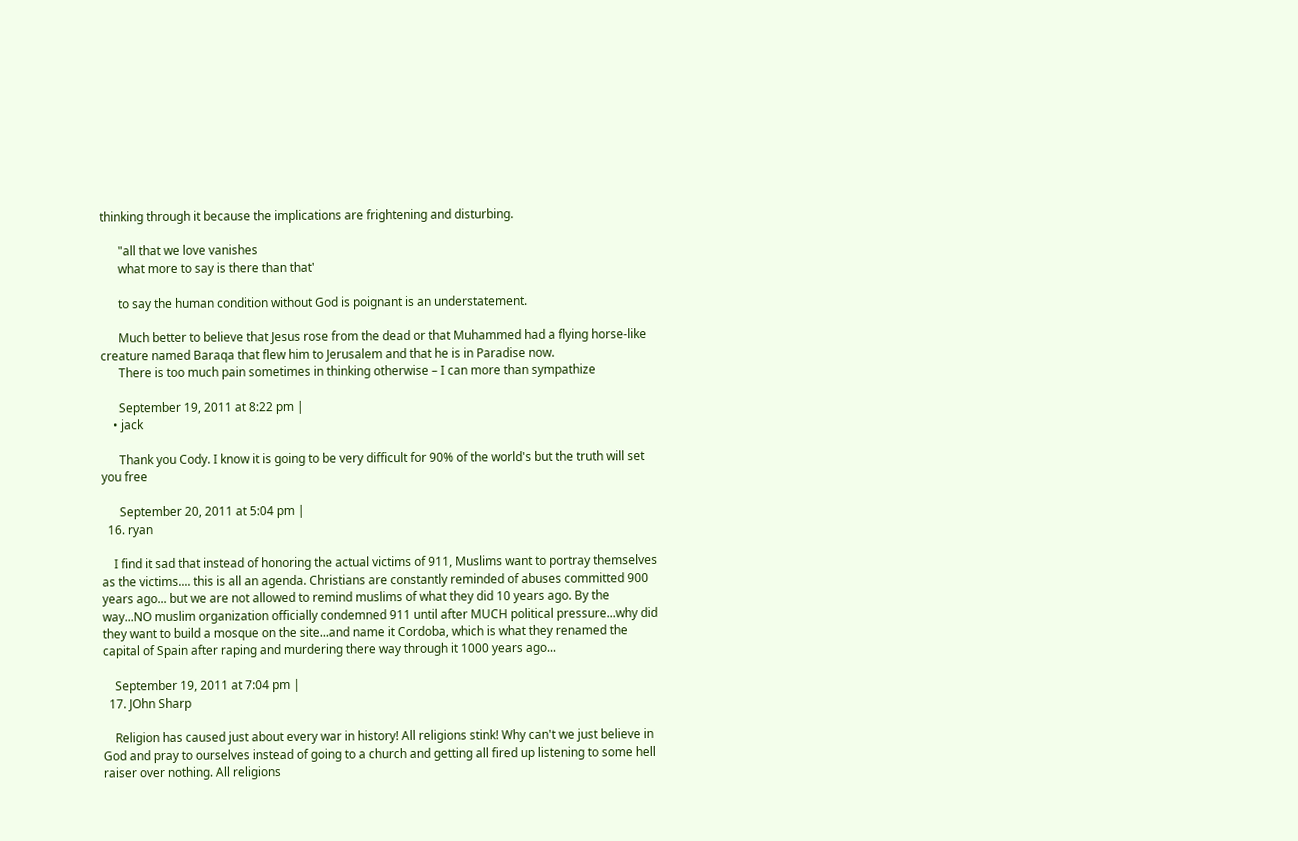thinking through it because the implications are frightening and disturbing.

      "all that we love vanishes
      what more to say is there than that'

      to say the human condition without God is poignant is an understatement.

      Much better to believe that Jesus rose from the dead or that Muhammed had a flying horse-like creature named Baraqa that flew him to Jerusalem and that he is in Paradise now.
      There is too much pain sometimes in thinking otherwise – I can more than sympathize

      September 19, 2011 at 8:22 pm |
    • jack

      Thank you Cody. I know it is going to be very difficult for 90% of the world's but the truth will set you free

      September 20, 2011 at 5:04 pm |
  16. ryan

    I find it sad that instead of honoring the actual victims of 911, Muslims want to portray themselves as the victims.... this is all an agenda. Christians are constantly reminded of abuses committed 900 years ago... but we are not allowed to remind muslims of what they did 10 years ago. By the way...NO muslim organization officially condemned 911 until after MUCH political pressure...why did they want to build a mosque on the site...and name it Cordoba, which is what they renamed the capital of Spain after raping and murdering there way through it 1000 years ago...

    September 19, 2011 at 7:04 pm |
  17. JOhn Sharp

    Religion has caused just about every war in history! All religions stink! Why can't we just believe in God and pray to ourselves instead of going to a church and getting all fired up listening to some hell raiser over nothing. All religions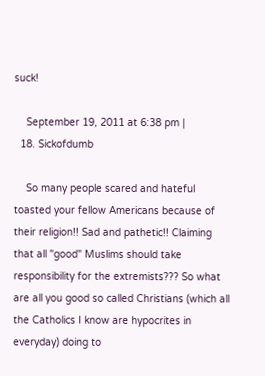suck!

    September 19, 2011 at 6:38 pm |
  18. Sickofdumb

    So many people scared and hateful toasted your fellow Americans because of their religion!! Sad and pathetic!! Claiming that all "good" Muslims should take responsibility for the extremists??? So what are all you good so called Christians (which all the Catholics I know are hypocrites in everyday) doing to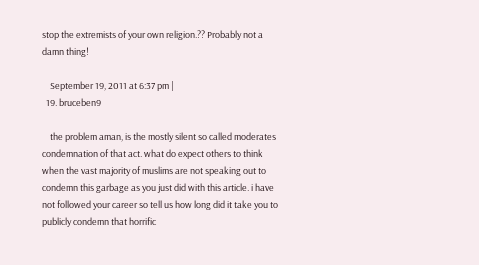stop the extremists of your own religion.?? Probably not a damn thing!

    September 19, 2011 at 6:37 pm |
  19. bruceben9

    the problem aman, is the mostly silent so called moderates condemnation of that act. what do expect others to think when the vast majority of muslims are not speaking out to condemn this garbage as you just did with this article. i have not followed your career so tell us how long did it take you to publicly condemn that horrific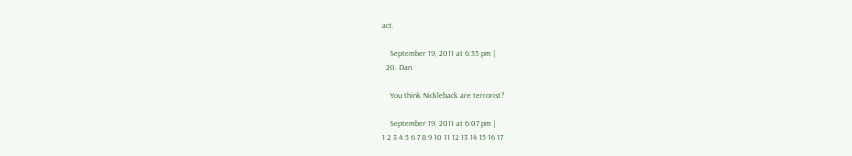act.

    September 19, 2011 at 6:35 pm |
  20. Dan

    You think Nickleback are terrorist?

    September 19, 2011 at 6:07 pm |
1 2 3 4 5 6 7 8 9 10 11 12 13 14 15 16 17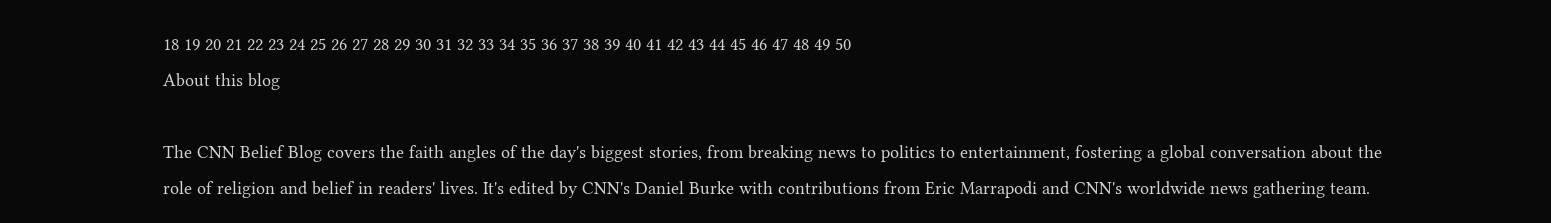18 19 20 21 22 23 24 25 26 27 28 29 30 31 32 33 34 35 36 37 38 39 40 41 42 43 44 45 46 47 48 49 50
About this blog

The CNN Belief Blog covers the faith angles of the day's biggest stories, from breaking news to politics to entertainment, fostering a global conversation about the role of religion and belief in readers' lives. It's edited by CNN's Daniel Burke with contributions from Eric Marrapodi and CNN's worldwide news gathering team.